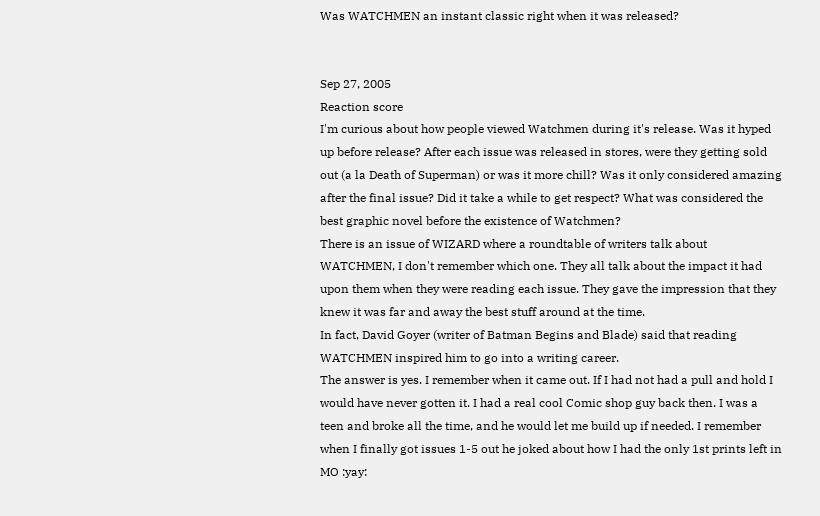Was WATCHMEN an instant classic right when it was released?


Sep 27, 2005
Reaction score
I'm curious about how people viewed Watchmen during it's release. Was it hyped up before release? After each issue was released in stores, were they getting sold out (a la Death of Superman) or was it more chill? Was it only considered amazing after the final issue? Did it take a while to get respect? What was considered the best graphic novel before the existence of Watchmen?
There is an issue of WIZARD where a roundtable of writers talk about WATCHMEN, I don't remember which one. They all talk about the impact it had upon them when they were reading each issue. They gave the impression that they knew it was far and away the best stuff around at the time.
In fact, David Goyer (writer of Batman Begins and Blade) said that reading WATCHMEN inspired him to go into a writing career.
The answer is yes. I remember when it came out. If I had not had a pull and hold I would have never gotten it. I had a real cool Comic shop guy back then. I was a teen and broke all the time, and he would let me build up if needed. I remember when I finally got issues 1-5 out he joked about how I had the only 1st prints left in MO :yay: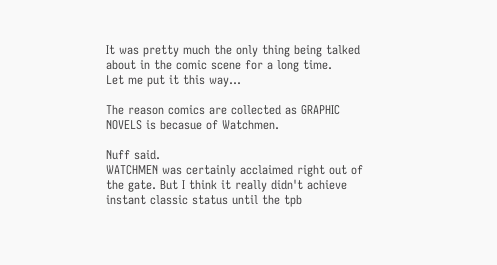It was pretty much the only thing being talked about in the comic scene for a long time.
Let me put it this way...

The reason comics are collected as GRAPHIC NOVELS is becasue of Watchmen.

Nuff said.
WATCHMEN was certainly acclaimed right out of the gate. But I think it really didn't achieve instant classic status until the tpb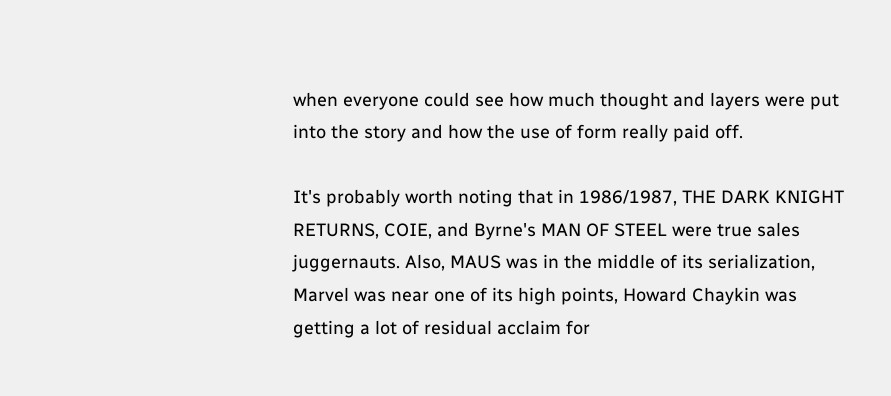when everyone could see how much thought and layers were put into the story and how the use of form really paid off.

It's probably worth noting that in 1986/1987, THE DARK KNIGHT RETURNS, COIE, and Byrne's MAN OF STEEL were true sales juggernauts. Also, MAUS was in the middle of its serialization, Marvel was near one of its high points, Howard Chaykin was getting a lot of residual acclaim for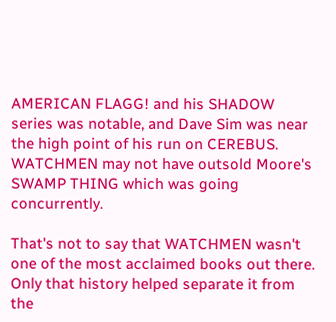AMERICAN FLAGG! and his SHADOW series was notable, and Dave Sim was near the high point of his run on CEREBUS. WATCHMEN may not have outsold Moore's SWAMP THING which was going concurrently.

That's not to say that WATCHMEN wasn't one of the most acclaimed books out there. Only that history helped separate it from the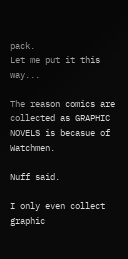pack.
Let me put it this way...

The reason comics are collected as GRAPHIC NOVELS is becasue of Watchmen.

Nuff said.

I only even collect graphic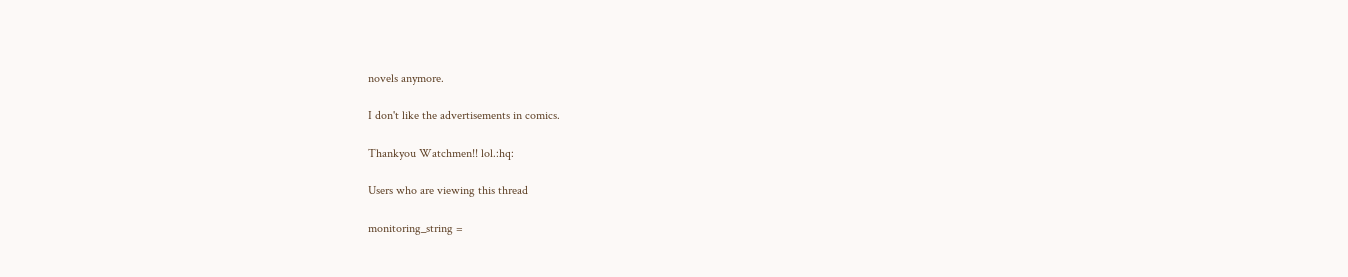novels anymore.

I don't like the advertisements in comics.

Thankyou Watchmen!! lol.:hq:

Users who are viewing this thread

monitoring_string =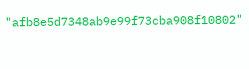"afb8e5d7348ab9e99f73cba908f10802"